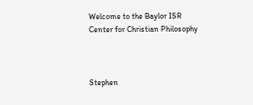Welcome to the Baylor ISR Center for Christian Philosophy



Stephen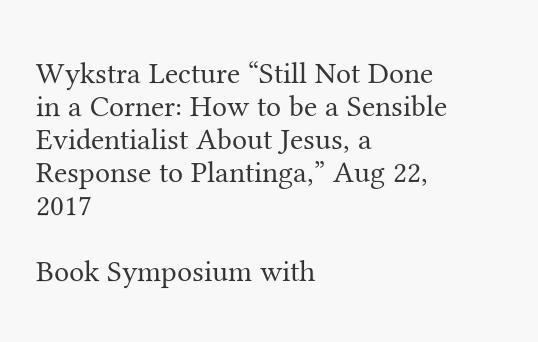Wykstra Lecture “Still Not Done in a Corner: How to be a Sensible Evidentialist About Jesus, a Response to Plantinga,” Aug 22, 2017

Book Symposium with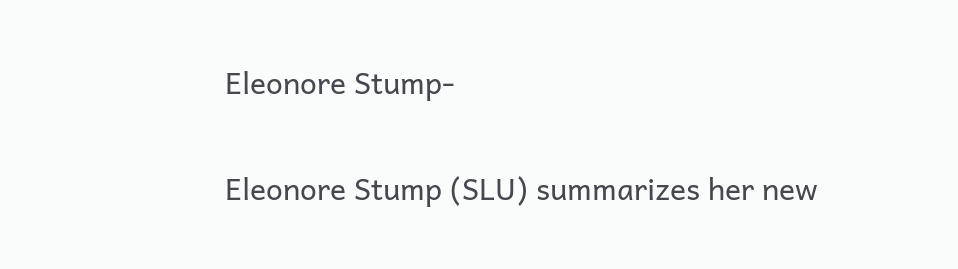Eleonore Stump-

Eleonore Stump (SLU) summarizes her new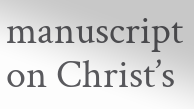manuscript on Christ’s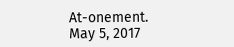At-onement. May 5, 2017